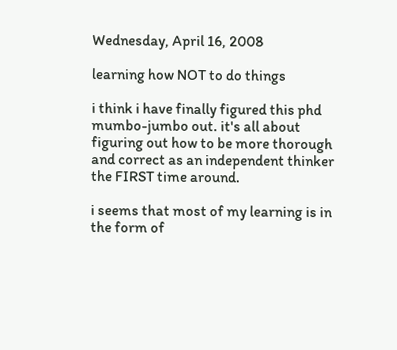Wednesday, April 16, 2008

learning how NOT to do things

i think i have finally figured this phd mumbo-jumbo out. it's all about figuring out how to be more thorough and correct as an independent thinker the FIRST time around.

i seems that most of my learning is in the form of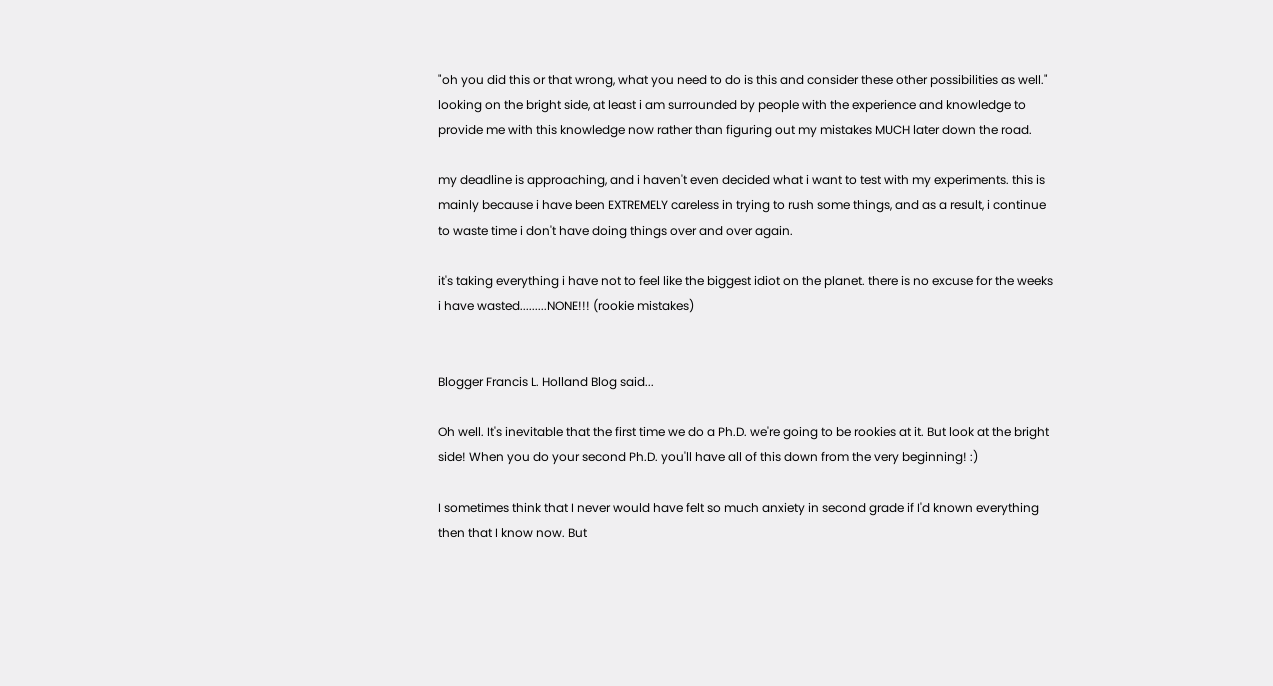"oh you did this or that wrong, what you need to do is this and consider these other possibilities as well." looking on the bright side, at least i am surrounded by people with the experience and knowledge to provide me with this knowledge now rather than figuring out my mistakes MUCH later down the road.

my deadline is approaching, and i haven't even decided what i want to test with my experiments. this is mainly because i have been EXTREMELY careless in trying to rush some things, and as a result, i continue to waste time i don't have doing things over and over again.

it's taking everything i have not to feel like the biggest idiot on the planet. there is no excuse for the weeks i have wasted.........NONE!!! (rookie mistakes)


Blogger Francis L. Holland Blog said...

Oh well. It's inevitable that the first time we do a Ph.D. we're going to be rookies at it. But look at the bright side! When you do your second Ph.D. you'll have all of this down from the very beginning! :)

I sometimes think that I never would have felt so much anxiety in second grade if I'd known everything then that I know now. But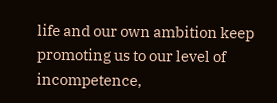life and our own ambition keep promoting us to our level of incompetence,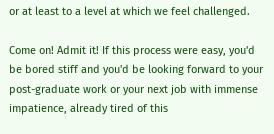or at least to a level at which we feel challenged.

Come on! Admit it! If this process were easy, you'd be bored stiff and you'd be looking forward to your post-graduate work or your next job with immense impatience, already tired of this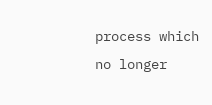process which no longer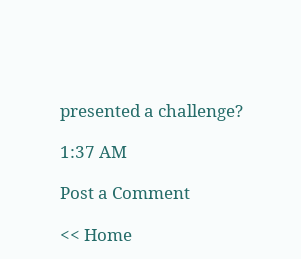presented a challenge?

1:37 AM

Post a Comment

<< Home